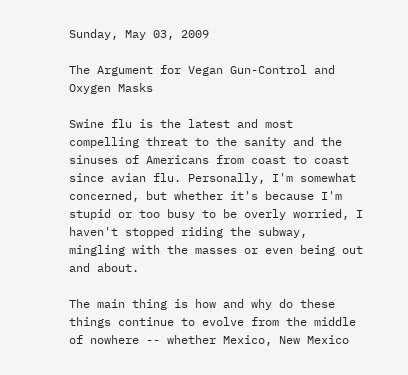Sunday, May 03, 2009

The Argument for Vegan Gun-Control and Oxygen Masks

Swine flu is the latest and most compelling threat to the sanity and the sinuses of Americans from coast to coast since avian flu. Personally, I'm somewhat concerned, but whether it's because I'm stupid or too busy to be overly worried, I haven't stopped riding the subway, mingling with the masses or even being out and about.

The main thing is how and why do these things continue to evolve from the middle of nowhere -- whether Mexico, New Mexico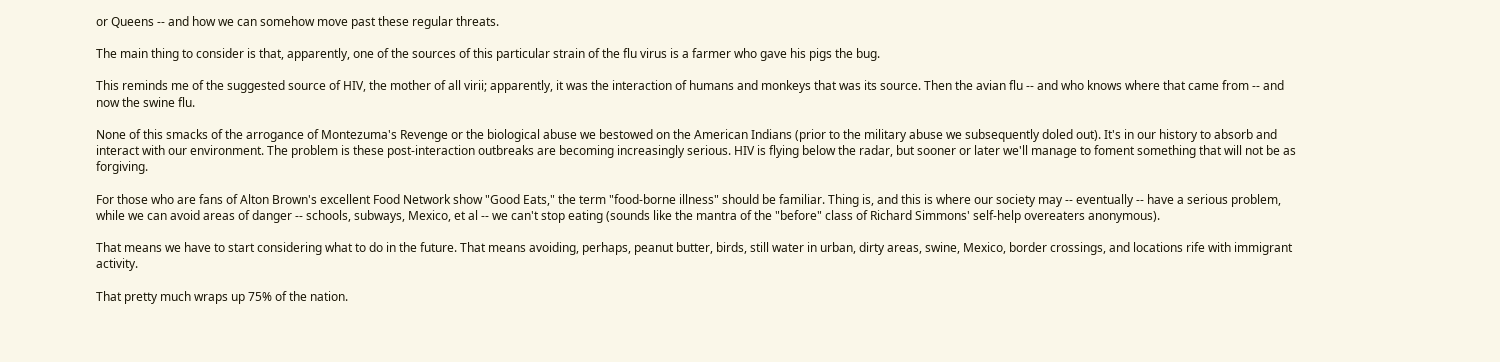or Queens -- and how we can somehow move past these regular threats.

The main thing to consider is that, apparently, one of the sources of this particular strain of the flu virus is a farmer who gave his pigs the bug.

This reminds me of the suggested source of HIV, the mother of all virii; apparently, it was the interaction of humans and monkeys that was its source. Then the avian flu -- and who knows where that came from -- and now the swine flu.

None of this smacks of the arrogance of Montezuma's Revenge or the biological abuse we bestowed on the American Indians (prior to the military abuse we subsequently doled out). It's in our history to absorb and interact with our environment. The problem is these post-interaction outbreaks are becoming increasingly serious. HIV is flying below the radar, but sooner or later we'll manage to foment something that will not be as forgiving.

For those who are fans of Alton Brown's excellent Food Network show "Good Eats," the term "food-borne illness" should be familiar. Thing is, and this is where our society may -- eventually -- have a serious problem, while we can avoid areas of danger -- schools, subways, Mexico, et al -- we can't stop eating (sounds like the mantra of the "before" class of Richard Simmons' self-help overeaters anonymous).

That means we have to start considering what to do in the future. That means avoiding, perhaps, peanut butter, birds, still water in urban, dirty areas, swine, Mexico, border crossings, and locations rife with immigrant activity.

That pretty much wraps up 75% of the nation.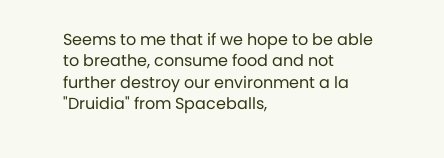Seems to me that if we hope to be able to breathe, consume food and not further destroy our environment a la "Druidia" from Spaceballs,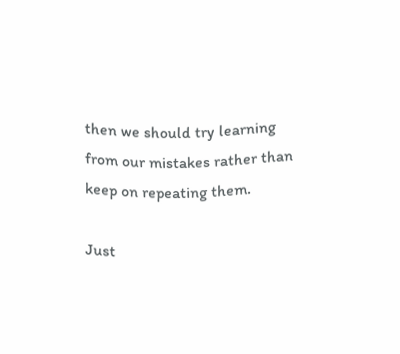then we should try learning from our mistakes rather than keep on repeating them.

Just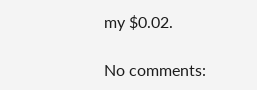my $0.02.

No comments: